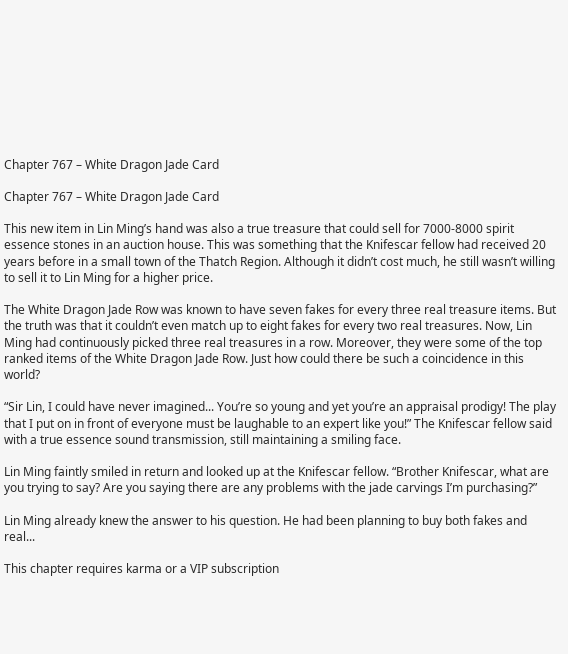Chapter 767 – White Dragon Jade Card

Chapter 767 – White Dragon Jade Card

This new item in Lin Ming’s hand was also a true treasure that could sell for 7000-8000 spirit essence stones in an auction house. This was something that the Knifescar fellow had received 20 years before in a small town of the Thatch Region. Although it didn’t cost much, he still wasn’t willing to sell it to Lin Ming for a higher price.

The White Dragon Jade Row was known to have seven fakes for every three real treasure items. But the truth was that it couldn’t even match up to eight fakes for every two real treasures. Now, Lin Ming had continuously picked three real treasures in a row. Moreover, they were some of the top ranked items of the White Dragon Jade Row. Just how could there be such a coincidence in this world?

“Sir Lin, I could have never imagined... You’re so young and yet you’re an appraisal prodigy! The play that I put on in front of everyone must be laughable to an expert like you!” The Knifescar fellow said with a true essence sound transmission, still maintaining a smiling face.

Lin Ming faintly smiled in return and looked up at the Knifescar fellow. “Brother Knifescar, what are you trying to say? Are you saying there are any problems with the jade carvings I’m purchasing?”

Lin Ming already knew the answer to his question. He had been planning to buy both fakes and real...

This chapter requires karma or a VIP subscription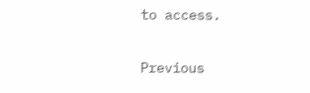to access.

Previous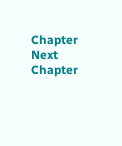Chapter Next Chapter